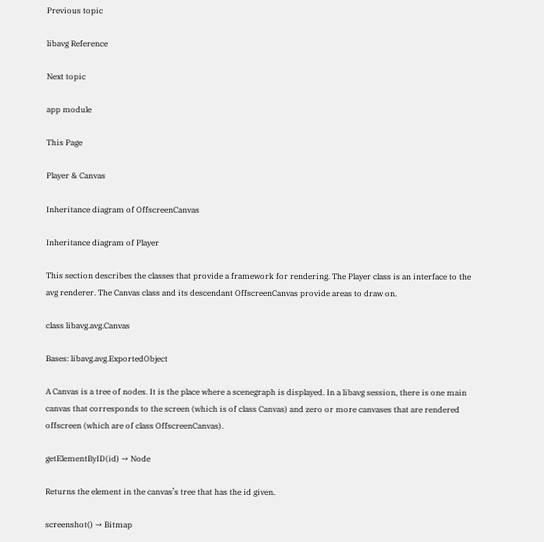Previous topic

libavg Reference

Next topic

app module

This Page

Player & Canvas

Inheritance diagram of OffscreenCanvas

Inheritance diagram of Player

This section describes the classes that provide a framework for rendering. The Player class is an interface to the avg renderer. The Canvas class and its descendant OffscreenCanvas provide areas to draw on.

class libavg.avg.Canvas

Bases: libavg.avg.ExportedObject

A Canvas is a tree of nodes. It is the place where a scenegraph is displayed. In a libavg session, there is one main canvas that corresponds to the screen (which is of class Canvas) and zero or more canvases that are rendered offscreen (which are of class OffscreenCanvas).

getElementByID(id) → Node

Returns the element in the canvas’s tree that has the id given.

screenshot() → Bitmap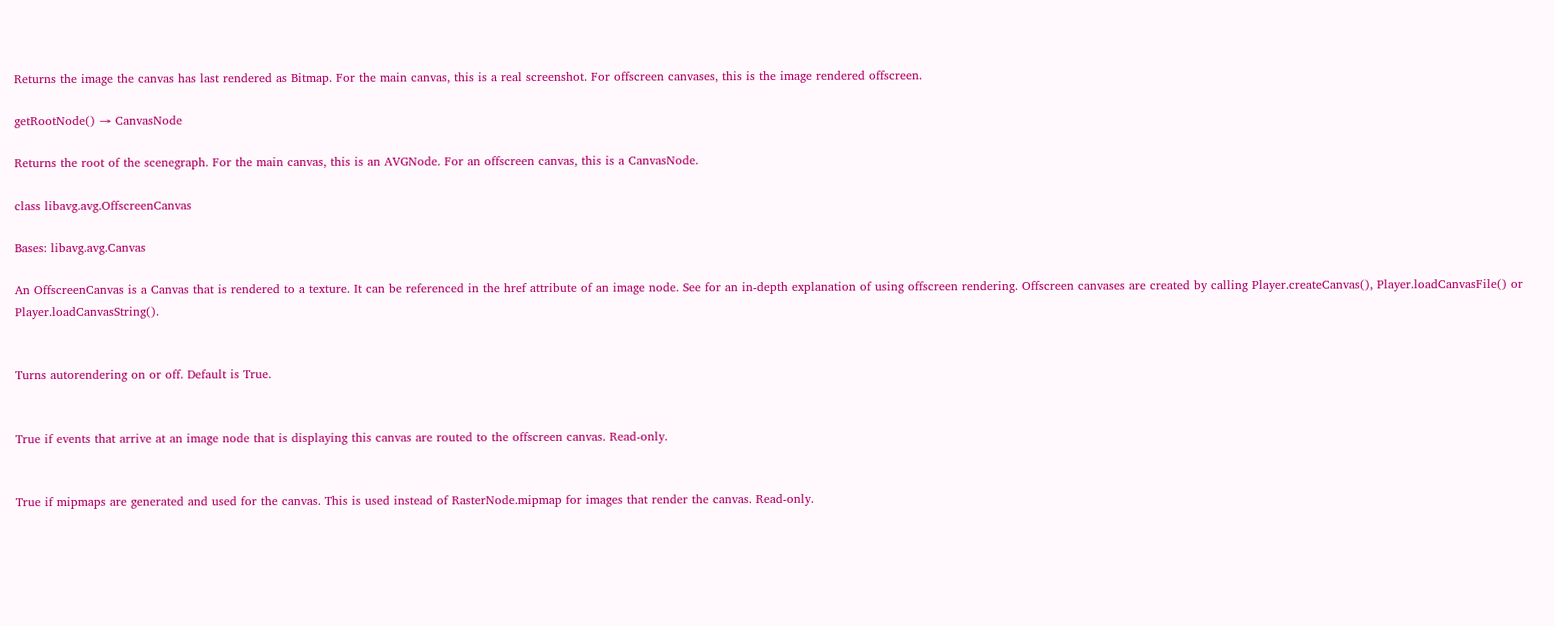Returns the image the canvas has last rendered as Bitmap. For the main canvas, this is a real screenshot. For offscreen canvases, this is the image rendered offscreen.

getRootNode() → CanvasNode

Returns the root of the scenegraph. For the main canvas, this is an AVGNode. For an offscreen canvas, this is a CanvasNode.

class libavg.avg.OffscreenCanvas

Bases: libavg.avg.Canvas

An OffscreenCanvas is a Canvas that is rendered to a texture. It can be referenced in the href attribute of an image node. See for an in-depth explanation of using offscreen rendering. Offscreen canvases are created by calling Player.createCanvas(), Player.loadCanvasFile() or Player.loadCanvasString().


Turns autorendering on or off. Default is True.


True if events that arrive at an image node that is displaying this canvas are routed to the offscreen canvas. Read-only.


True if mipmaps are generated and used for the canvas. This is used instead of RasterNode.mipmap for images that render the canvas. Read-only.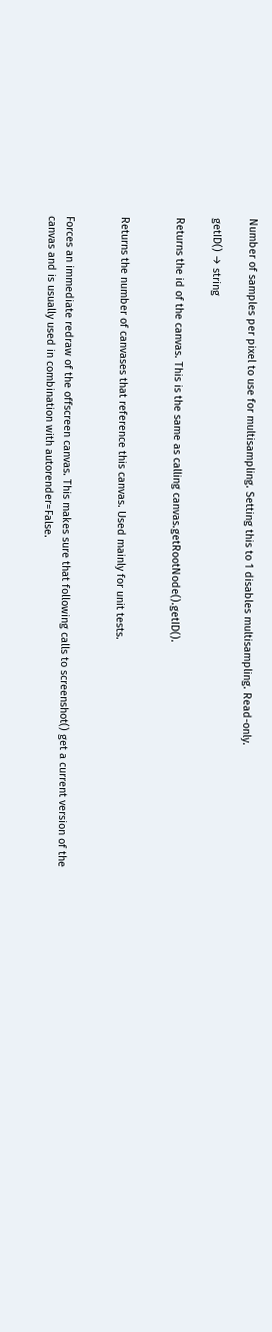Number of samples per pixel to use for multisampling. Setting this to 1 disables multisampling. Read-only.

getID() → string

Returns the id of the canvas. This is the same as calling canvas.getRootNode().getID().


Returns the number of canvases that reference this canvas. Used mainly for unit tests.


Forces an immediate redraw of the offscreen canvas. This makes sure that following calls to screenshot() get a current version of the canvas and is usually used in combination with autorender=False.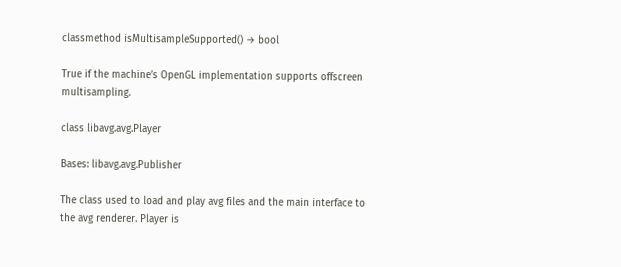classmethod isMultisampleSupported() → bool

True if the machine’s OpenGL implementation supports offscreen multisampling.

class libavg.avg.Player

Bases: libavg.avg.Publisher

The class used to load and play avg files and the main interface to the avg renderer. Player is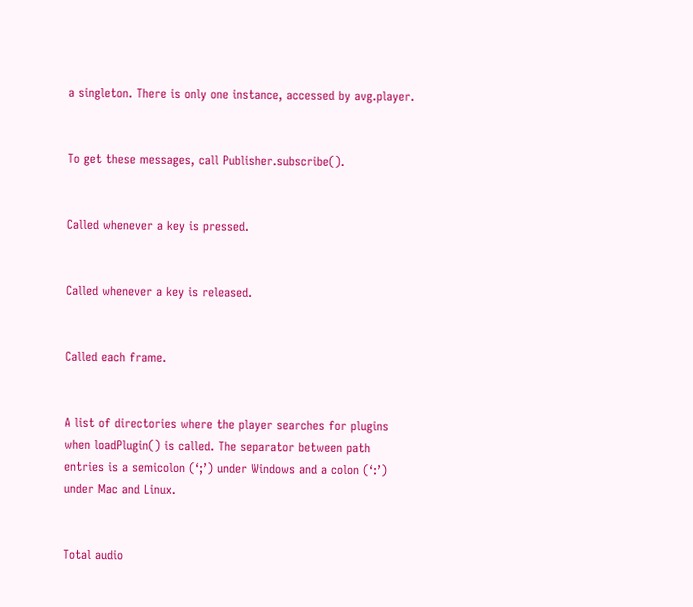a singleton. There is only one instance, accessed by avg.player.


To get these messages, call Publisher.subscribe().


Called whenever a key is pressed.


Called whenever a key is released.


Called each frame.


A list of directories where the player searches for plugins when loadPlugin() is called. The separator between path entries is a semicolon (‘;’) under Windows and a colon (‘:’) under Mac and Linux.


Total audio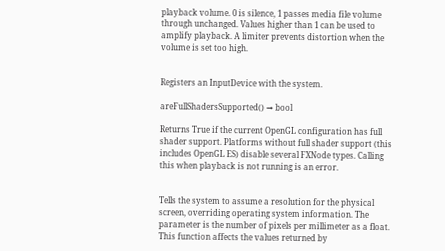playback volume. 0 is silence, 1 passes media file volume through unchanged. Values higher than 1 can be used to amplify playback. A limiter prevents distortion when the volume is set too high.


Registers an InputDevice with the system.

areFullShadersSupported() → bool

Returns True if the current OpenGL configuration has full shader support. Platforms without full shader support (this includes OpenGL ES) disable several FXNode types. Calling this when playback is not running is an error.


Tells the system to assume a resolution for the physical screen, overriding operating system information. The parameter is the number of pixels per millimeter as a float. This function affects the values returned by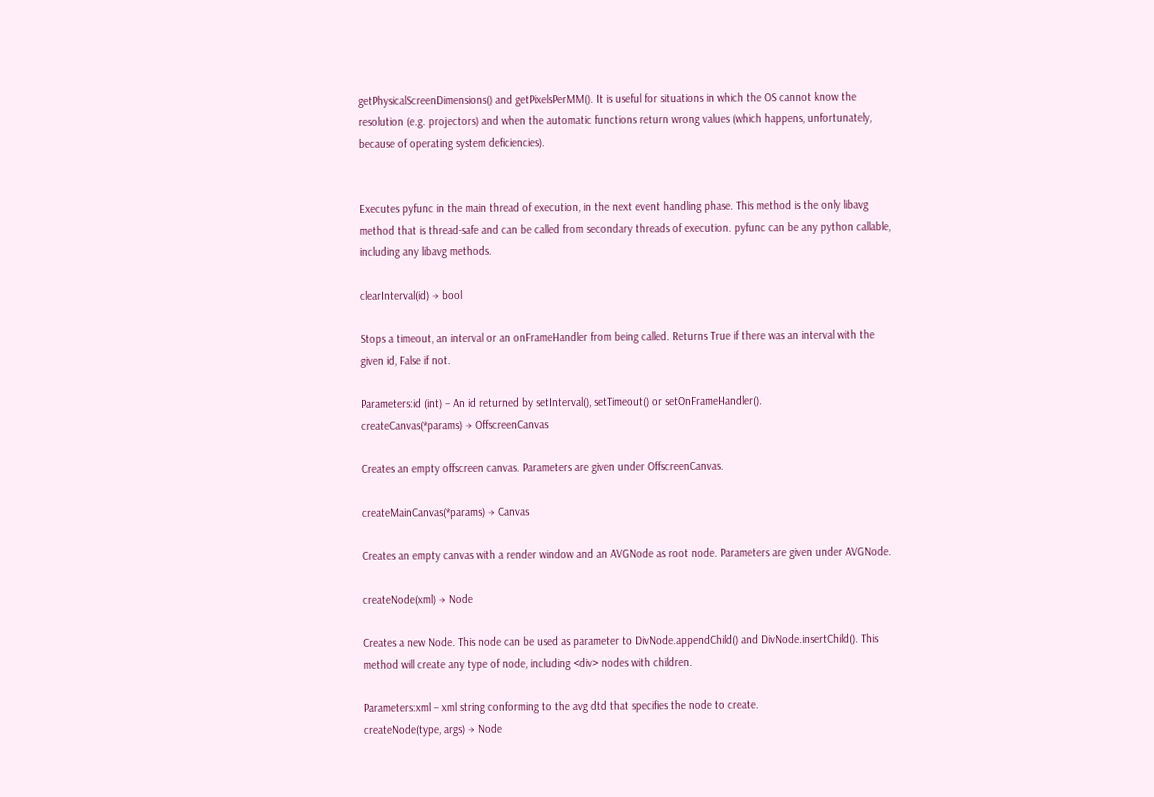getPhysicalScreenDimensions() and getPixelsPerMM(). It is useful for situations in which the OS cannot know the resolution (e.g. projectors) and when the automatic functions return wrong values (which happens, unfortunately, because of operating system deficiencies).


Executes pyfunc in the main thread of execution, in the next event handling phase. This method is the only libavg method that is thread-safe and can be called from secondary threads of execution. pyfunc can be any python callable, including any libavg methods.

clearInterval(id) → bool

Stops a timeout, an interval or an onFrameHandler from being called. Returns True if there was an interval with the given id, False if not.

Parameters:id (int) – An id returned by setInterval(), setTimeout() or setOnFrameHandler().
createCanvas(*params) → OffscreenCanvas

Creates an empty offscreen canvas. Parameters are given under OffscreenCanvas.

createMainCanvas(*params) → Canvas

Creates an empty canvas with a render window and an AVGNode as root node. Parameters are given under AVGNode.

createNode(xml) → Node

Creates a new Node. This node can be used as parameter to DivNode.appendChild() and DivNode.insertChild(). This method will create any type of node, including <div> nodes with children.

Parameters:xml – xml string conforming to the avg dtd that specifies the node to create.
createNode(type, args) → Node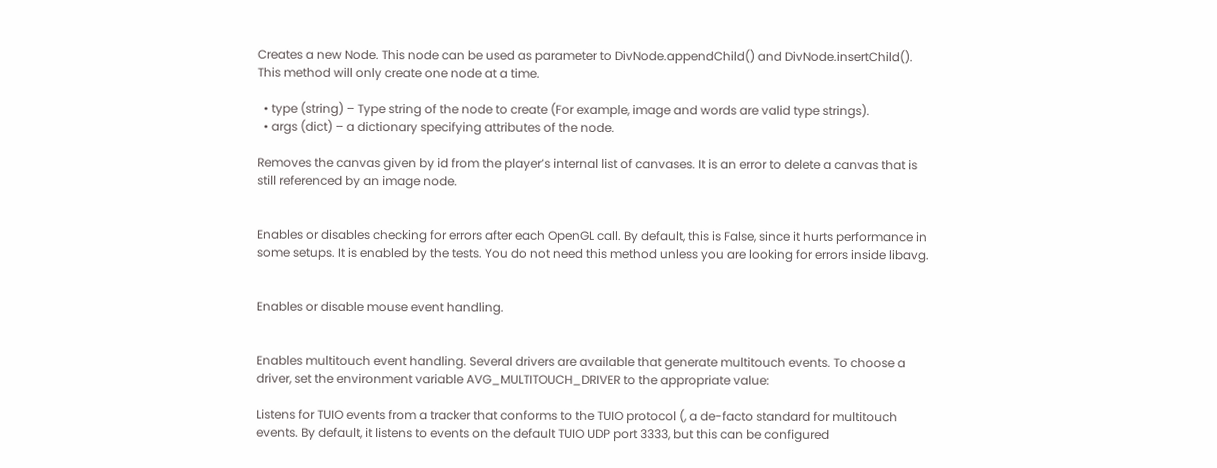Creates a new Node. This node can be used as parameter to DivNode.appendChild() and DivNode.insertChild(). This method will only create one node at a time.

  • type (string) – Type string of the node to create (For example, image and words are valid type strings).
  • args (dict) – a dictionary specifying attributes of the node.

Removes the canvas given by id from the player’s internal list of canvases. It is an error to delete a canvas that is still referenced by an image node.


Enables or disables checking for errors after each OpenGL call. By default, this is False, since it hurts performance in some setups. It is enabled by the tests. You do not need this method unless you are looking for errors inside libavg.


Enables or disable mouse event handling.


Enables multitouch event handling. Several drivers are available that generate multitouch events. To choose a driver, set the environment variable AVG_MULTITOUCH_DRIVER to the appropriate value:

Listens for TUIO events from a tracker that conforms to the TUIO protocol (, a de-facto standard for multitouch events. By default, it listens to events on the default TUIO UDP port 3333, but this can be configured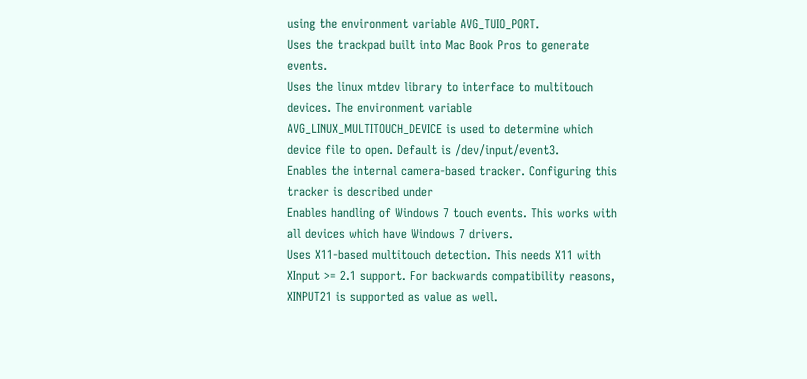using the environment variable AVG_TUIO_PORT.
Uses the trackpad built into Mac Book Pros to generate events.
Uses the linux mtdev library to interface to multitouch devices. The environment variable AVG_LINUX_MULTITOUCH_DEVICE is used to determine which device file to open. Default is /dev/input/event3.
Enables the internal camera-based tracker. Configuring this tracker is described under
Enables handling of Windows 7 touch events. This works with all devices which have Windows 7 drivers.
Uses X11-based multitouch detection. This needs X11 with XInput >= 2.1 support. For backwards compatibility reasons, XINPUT21 is supported as value as well.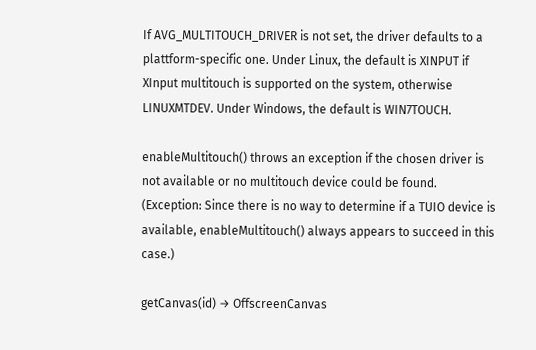If AVG_MULTITOUCH_DRIVER is not set, the driver defaults to a plattform-specific one. Under Linux, the default is XINPUT if XInput multitouch is supported on the system, otherwise LINUXMTDEV. Under Windows, the default is WIN7TOUCH.

enableMultitouch() throws an exception if the chosen driver is not available or no multitouch device could be found. (Exception: Since there is no way to determine if a TUIO device is available, enableMultitouch() always appears to succeed in this case.)

getCanvas(id) → OffscreenCanvas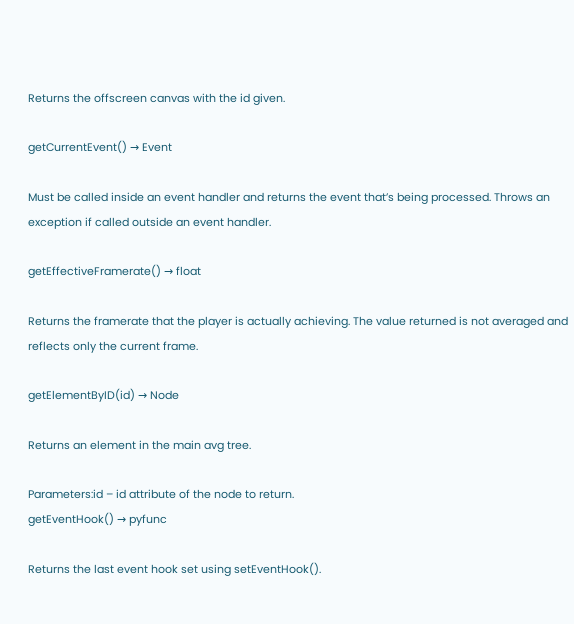Returns the offscreen canvas with the id given.

getCurrentEvent() → Event

Must be called inside an event handler and returns the event that’s being processed. Throws an exception if called outside an event handler.

getEffectiveFramerate() → float

Returns the framerate that the player is actually achieving. The value returned is not averaged and reflects only the current frame.

getElementByID(id) → Node

Returns an element in the main avg tree.

Parameters:id – id attribute of the node to return.
getEventHook() → pyfunc

Returns the last event hook set using setEventHook().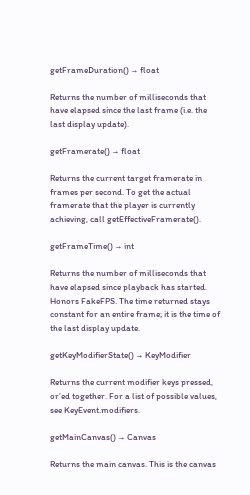getFrameDuration() → float

Returns the number of milliseconds that have elapsed since the last frame (i.e. the last display update).

getFramerate() → float

Returns the current target framerate in frames per second. To get the actual framerate that the player is currently achieving, call getEffectiveFramerate().

getFrameTime() → int

Returns the number of milliseconds that have elapsed since playback has started. Honors FakeFPS. The time returned stays constant for an entire frame; it is the time of the last display update.

getKeyModifierState() → KeyModifier

Returns the current modifier keys pressed, or’ed together. For a list of possible values, see KeyEvent.modifiers.

getMainCanvas() → Canvas

Returns the main canvas. This is the canvas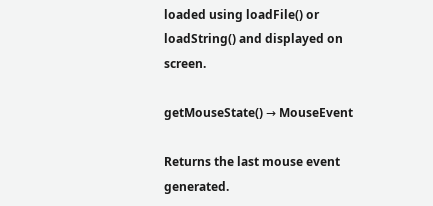loaded using loadFile() or loadString() and displayed on screen.

getMouseState() → MouseEvent

Returns the last mouse event generated.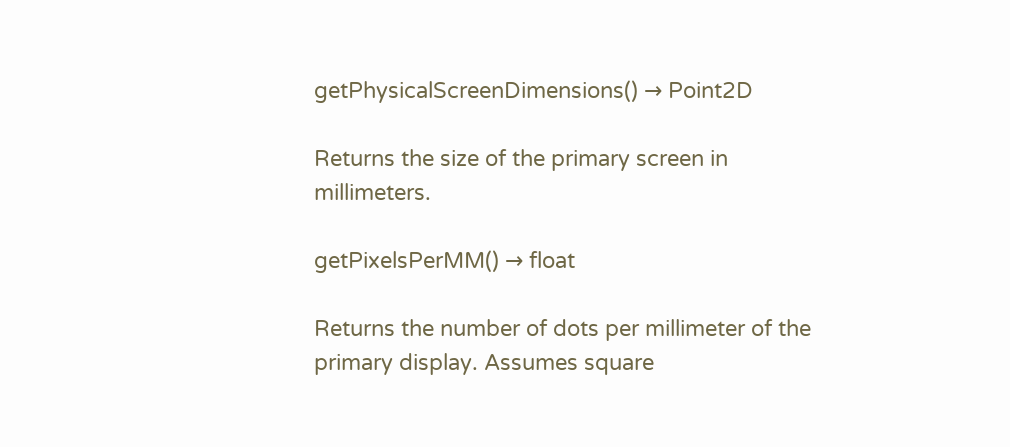getPhysicalScreenDimensions() → Point2D

Returns the size of the primary screen in millimeters.

getPixelsPerMM() → float

Returns the number of dots per millimeter of the primary display. Assumes square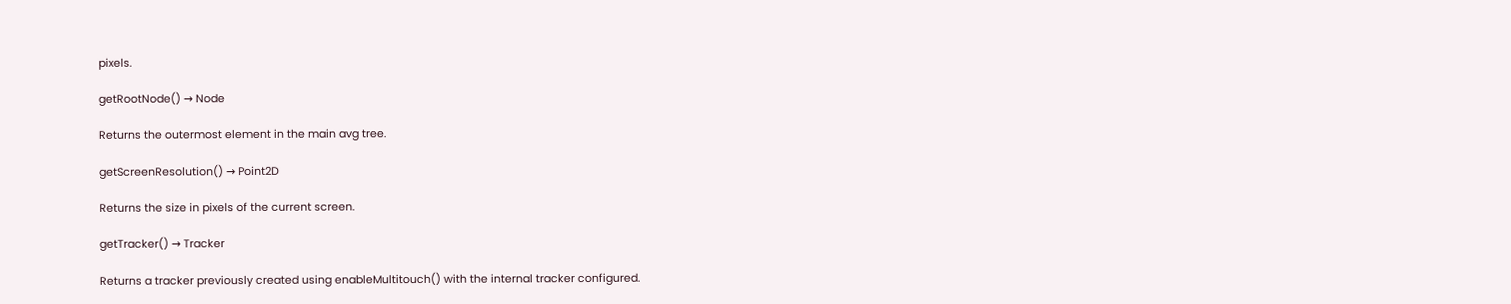pixels.

getRootNode() → Node

Returns the outermost element in the main avg tree.

getScreenResolution() → Point2D

Returns the size in pixels of the current screen.

getTracker() → Tracker

Returns a tracker previously created using enableMultitouch() with the internal tracker configured.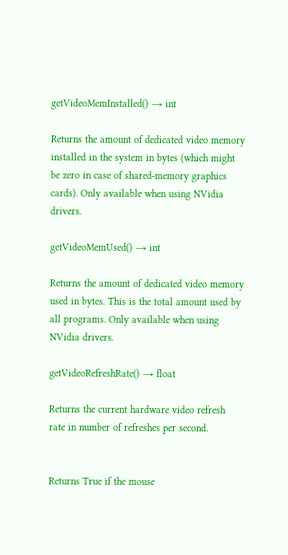getVideoMemInstalled() → int

Returns the amount of dedicated video memory installed in the system in bytes (which might be zero in case of shared-memory graphics cards). Only available when using NVidia drivers.

getVideoMemUsed() → int

Returns the amount of dedicated video memory used in bytes. This is the total amount used by all programs. Only available when using NVidia drivers.

getVideoRefreshRate() → float

Returns the current hardware video refresh rate in number of refreshes per second.


Returns True if the mouse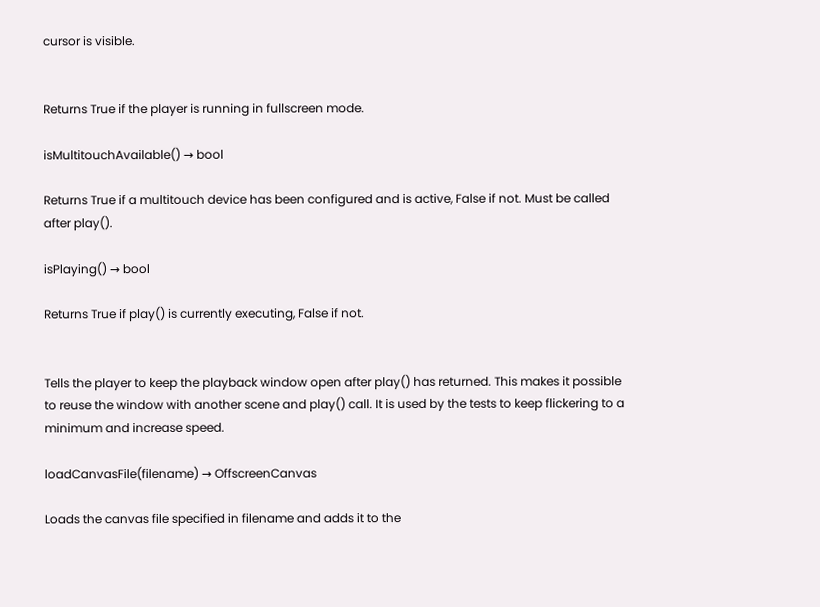cursor is visible.


Returns True if the player is running in fullscreen mode.

isMultitouchAvailable() → bool

Returns True if a multitouch device has been configured and is active, False if not. Must be called after play().

isPlaying() → bool

Returns True if play() is currently executing, False if not.


Tells the player to keep the playback window open after play() has returned. This makes it possible to reuse the window with another scene and play() call. It is used by the tests to keep flickering to a minimum and increase speed.

loadCanvasFile(filename) → OffscreenCanvas

Loads the canvas file specified in filename and adds it to the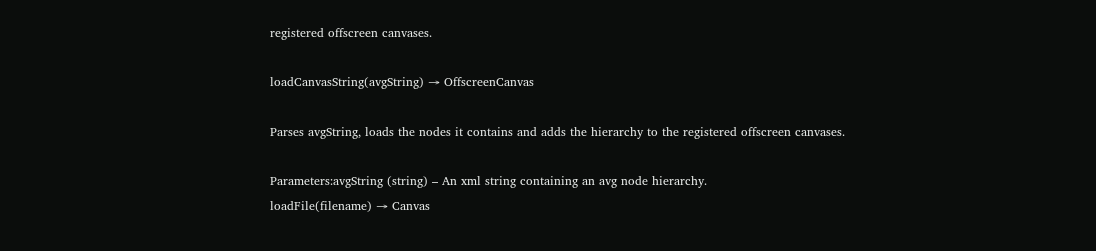registered offscreen canvases.

loadCanvasString(avgString) → OffscreenCanvas

Parses avgString, loads the nodes it contains and adds the hierarchy to the registered offscreen canvases.

Parameters:avgString (string) – An xml string containing an avg node hierarchy.
loadFile(filename) → Canvas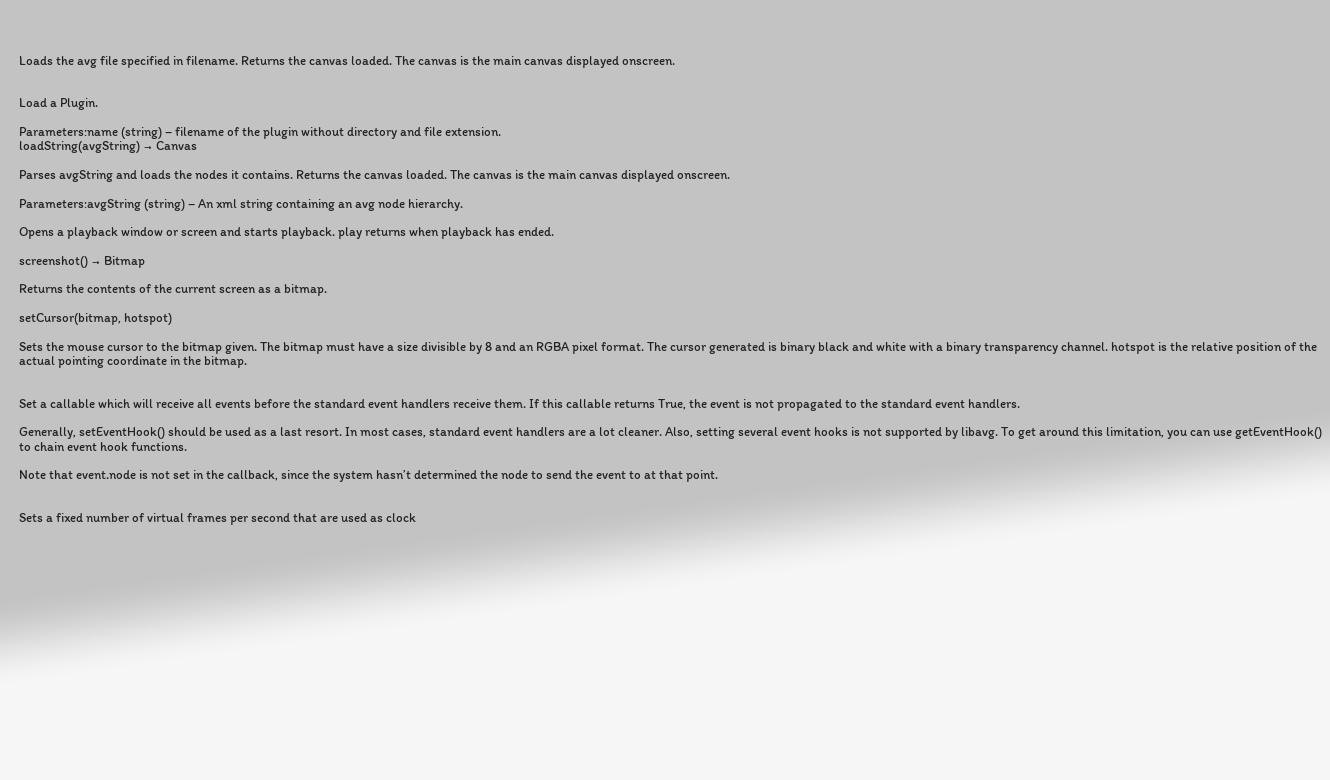Loads the avg file specified in filename. Returns the canvas loaded. The canvas is the main canvas displayed onscreen.


Load a Plugin.

Parameters:name (string) – filename of the plugin without directory and file extension.
loadString(avgString) → Canvas

Parses avgString and loads the nodes it contains. Returns the canvas loaded. The canvas is the main canvas displayed onscreen.

Parameters:avgString (string) – An xml string containing an avg node hierarchy.

Opens a playback window or screen and starts playback. play returns when playback has ended.

screenshot() → Bitmap

Returns the contents of the current screen as a bitmap.

setCursor(bitmap, hotspot)

Sets the mouse cursor to the bitmap given. The bitmap must have a size divisible by 8 and an RGBA pixel format. The cursor generated is binary black and white with a binary transparency channel. hotspot is the relative position of the actual pointing coordinate in the bitmap.


Set a callable which will receive all events before the standard event handlers receive them. If this callable returns True, the event is not propagated to the standard event handlers.

Generally, setEventHook() should be used as a last resort. In most cases, standard event handlers are a lot cleaner. Also, setting several event hooks is not supported by libavg. To get around this limitation, you can use getEventHook() to chain event hook functions.

Note that event.node is not set in the callback, since the system hasn’t determined the node to send the event to at that point.


Sets a fixed number of virtual frames per second that are used as clock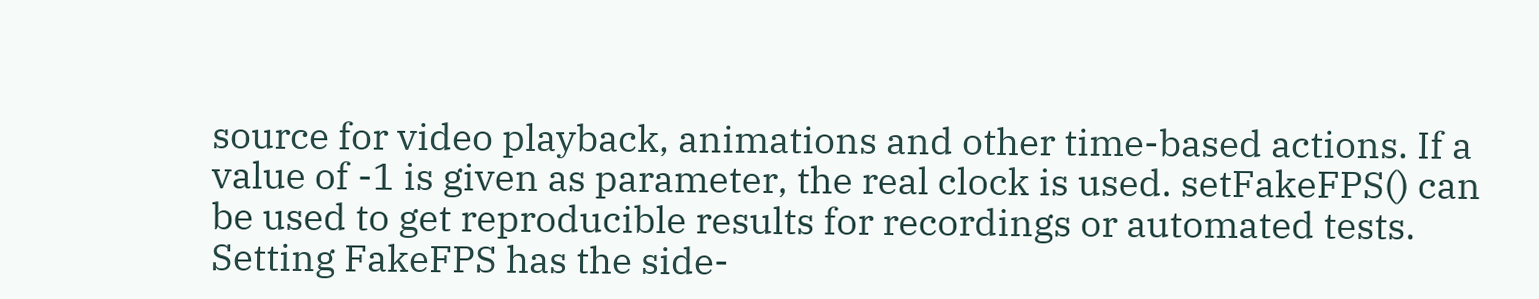source for video playback, animations and other time-based actions. If a value of -1 is given as parameter, the real clock is used. setFakeFPS() can be used to get reproducible results for recordings or automated tests. Setting FakeFPS has the side-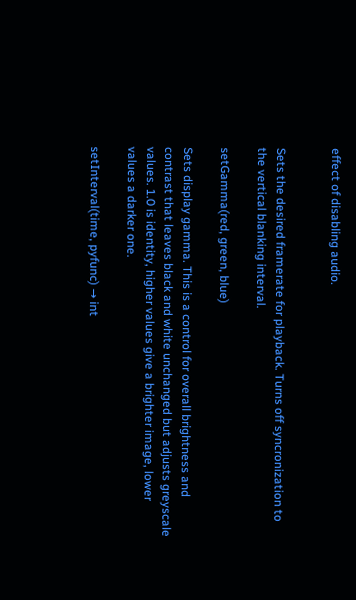effect of disabling audio.


Sets the desired framerate for playback. Turns off syncronization to the vertical blanking interval.

setGamma(red, green, blue)

Sets display gamma. This is a control for overall brightness and contrast that leaves black and white unchanged but adjusts greyscale values. 1.0 is identity, higher values give a brighter image, lower values a darker one.

setInterval(time, pyfunc) → int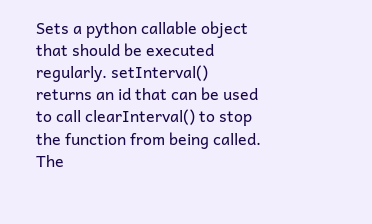Sets a python callable object that should be executed regularly. setInterval() returns an id that can be used to call clearInterval() to stop the function from being called. The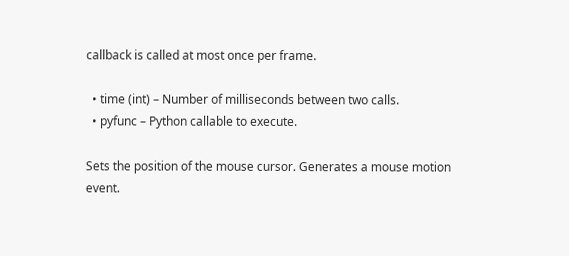callback is called at most once per frame.

  • time (int) – Number of milliseconds between two calls.
  • pyfunc – Python callable to execute.

Sets the position of the mouse cursor. Generates a mouse motion event.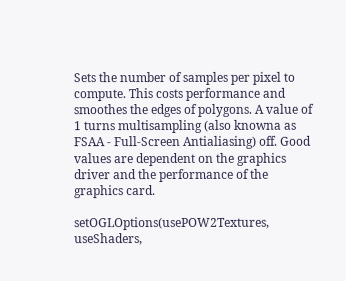Sets the number of samples per pixel to compute. This costs performance and smoothes the edges of polygons. A value of 1 turns multisampling (also knowna as FSAA - Full-Screen Antialiasing) off. Good values are dependent on the graphics driver and the performance of the graphics card.

setOGLOptions(usePOW2Textures, useShaders,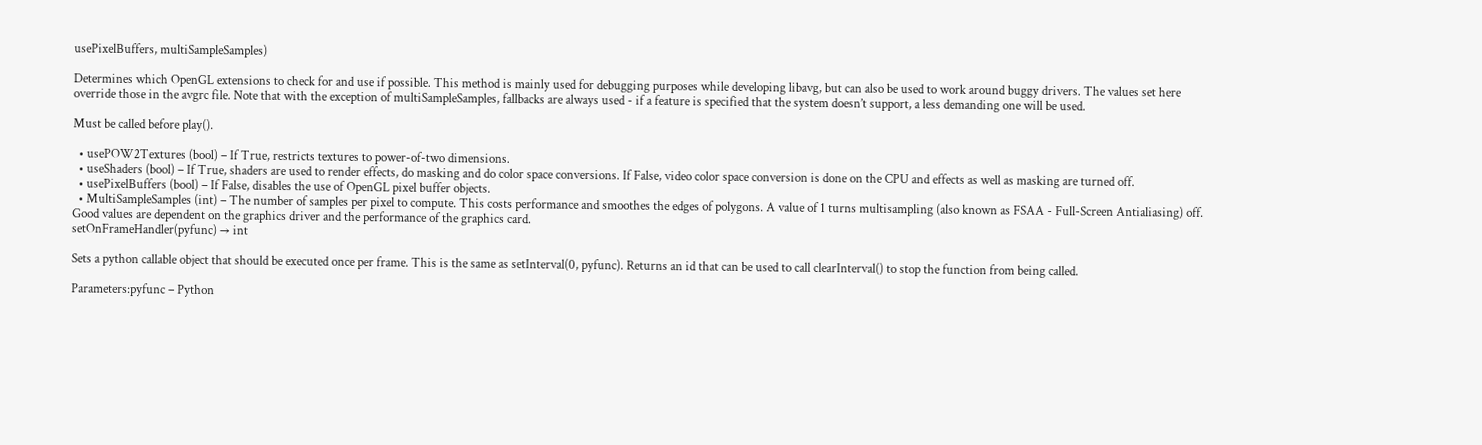usePixelBuffers, multiSampleSamples)

Determines which OpenGL extensions to check for and use if possible. This method is mainly used for debugging purposes while developing libavg, but can also be used to work around buggy drivers. The values set here override those in the avgrc file. Note that with the exception of multiSampleSamples, fallbacks are always used - if a feature is specified that the system doesn’t support, a less demanding one will be used.

Must be called before play().

  • usePOW2Textures (bool) – If True, restricts textures to power-of-two dimensions.
  • useShaders (bool) – If True, shaders are used to render effects, do masking and do color space conversions. If False, video color space conversion is done on the CPU and effects as well as masking are turned off.
  • usePixelBuffers (bool) – If False, disables the use of OpenGL pixel buffer objects.
  • MultiSampleSamples (int) – The number of samples per pixel to compute. This costs performance and smoothes the edges of polygons. A value of 1 turns multisampling (also known as FSAA - Full-Screen Antialiasing) off. Good values are dependent on the graphics driver and the performance of the graphics card.
setOnFrameHandler(pyfunc) → int

Sets a python callable object that should be executed once per frame. This is the same as setInterval(0, pyfunc). Returns an id that can be used to call clearInterval() to stop the function from being called.

Parameters:pyfunc – Python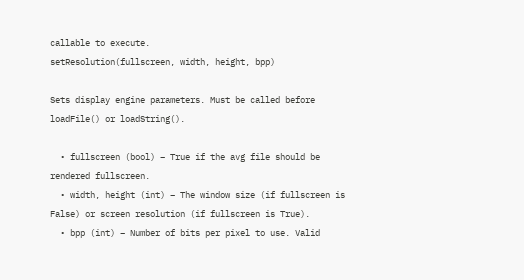callable to execute.
setResolution(fullscreen, width, height, bpp)

Sets display engine parameters. Must be called before loadFile() or loadString().

  • fullscreen (bool) – True if the avg file should be rendered fullscreen.
  • width, height (int) – The window size (if fullscreen is False) or screen resolution (if fullscreen is True).
  • bpp (int) – Number of bits per pixel to use. Valid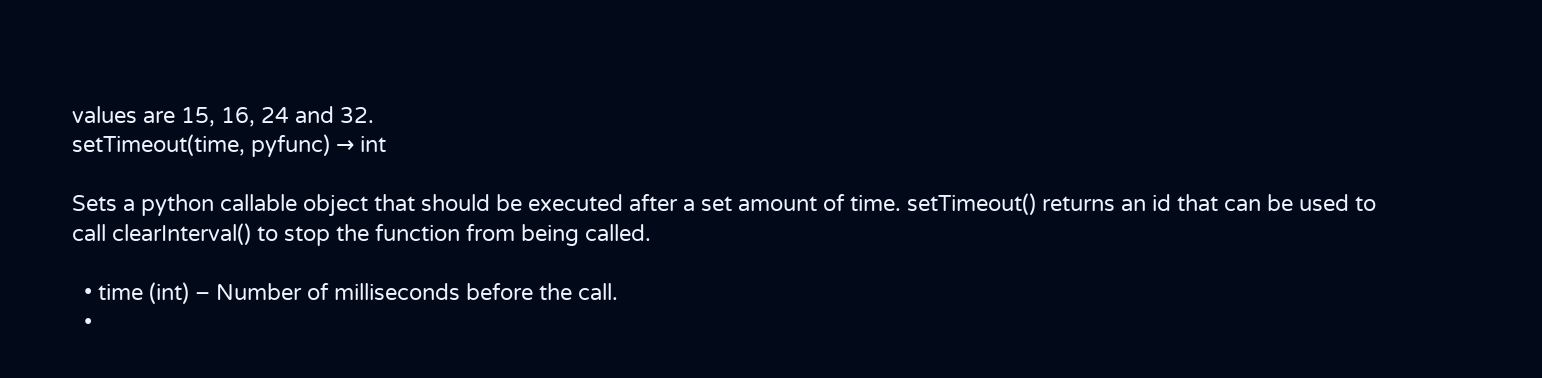values are 15, 16, 24 and 32.
setTimeout(time, pyfunc) → int

Sets a python callable object that should be executed after a set amount of time. setTimeout() returns an id that can be used to call clearInterval() to stop the function from being called.

  • time (int) – Number of milliseconds before the call.
  •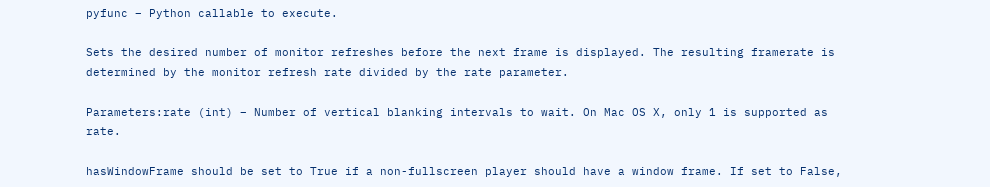pyfunc – Python callable to execute.

Sets the desired number of monitor refreshes before the next frame is displayed. The resulting framerate is determined by the monitor refresh rate divided by the rate parameter.

Parameters:rate (int) – Number of vertical blanking intervals to wait. On Mac OS X, only 1 is supported as rate.

hasWindowFrame should be set to True if a non-fullscreen player should have a window frame. If set to False,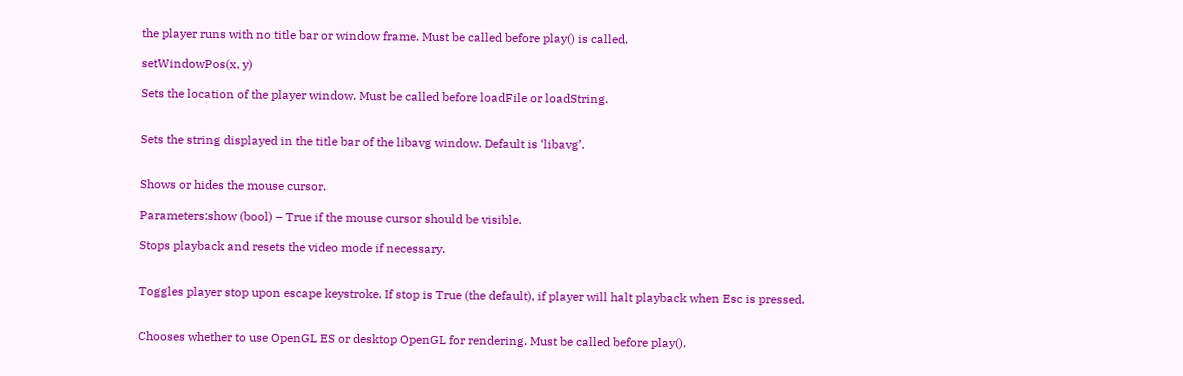the player runs with no title bar or window frame. Must be called before play() is called.

setWindowPos(x, y)

Sets the location of the player window. Must be called before loadFile or loadString.


Sets the string displayed in the title bar of the libavg window. Default is ‘libavg’.


Shows or hides the mouse cursor.

Parameters:show (bool) – True if the mouse cursor should be visible.

Stops playback and resets the video mode if necessary.


Toggles player stop upon escape keystroke. If stop is True (the default), if player will halt playback when Esc is pressed.


Chooses whether to use OpenGL ES or desktop OpenGL for rendering. Must be called before play().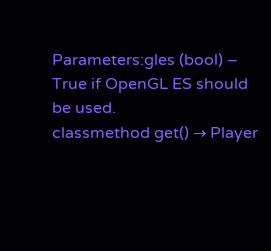Parameters:gles (bool) – True if OpenGL ES should be used.
classmethod get() → Player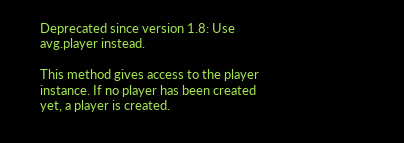Deprecated since version 1.8: Use avg.player instead.

This method gives access to the player instance. If no player has been created yet, a player is created.